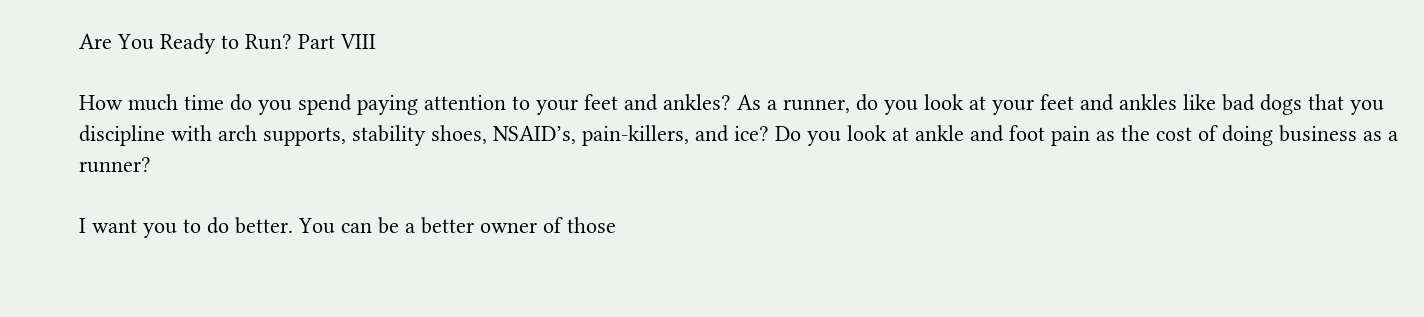Are You Ready to Run? Part VIII

How much time do you spend paying attention to your feet and ankles? As a runner, do you look at your feet and ankles like bad dogs that you discipline with arch supports, stability shoes, NSAID’s, pain-killers, and ice? Do you look at ankle and foot pain as the cost of doing business as a runner?

I want you to do better. You can be a better owner of those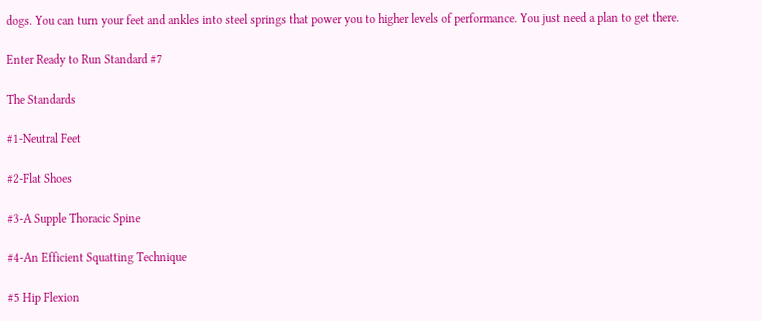dogs. You can turn your feet and ankles into steel springs that power you to higher levels of performance. You just need a plan to get there.

Enter Ready to Run Standard #7

The Standards

#1-Neutral Feet

#2-Flat Shoes

#3-A Supple Thoracic Spine

#4-An Efficient Squatting Technique

#5 Hip Flexion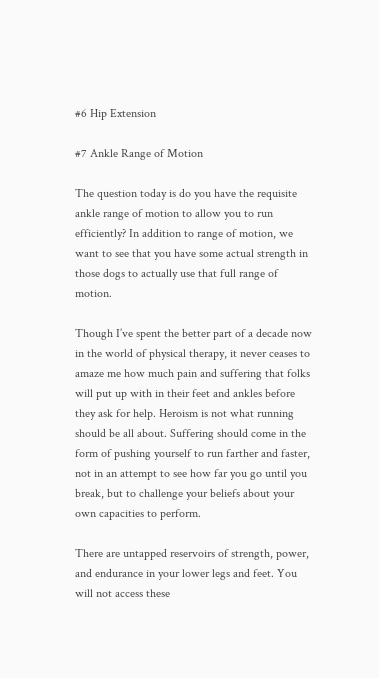#6 Hip Extension

#7 Ankle Range of Motion

The question today is do you have the requisite ankle range of motion to allow you to run efficiently? In addition to range of motion, we want to see that you have some actual strength in those dogs to actually use that full range of motion.

Though I’ve spent the better part of a decade now in the world of physical therapy, it never ceases to amaze me how much pain and suffering that folks will put up with in their feet and ankles before they ask for help. Heroism is not what running should be all about. Suffering should come in the form of pushing yourself to run farther and faster, not in an attempt to see how far you go until you break, but to challenge your beliefs about your own capacities to perform.

There are untapped reservoirs of strength, power, and endurance in your lower legs and feet. You will not access these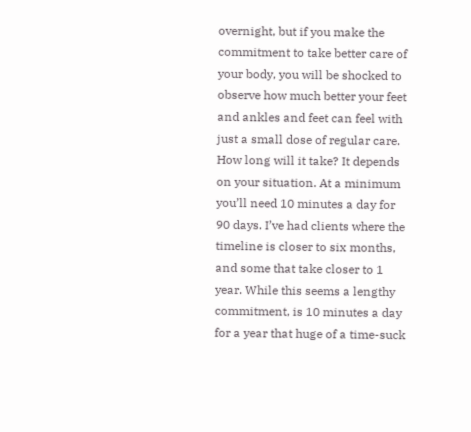overnight, but if you make the commitment to take better care of your body, you will be shocked to observe how much better your feet and ankles and feet can feel with just a small dose of regular care. How long will it take? It depends on your situation. At a minimum you’ll need 10 minutes a day for 90 days. I’ve had clients where the timeline is closer to six months, and some that take closer to 1 year. While this seems a lengthy commitment, is 10 minutes a day for a year that huge of a time-suck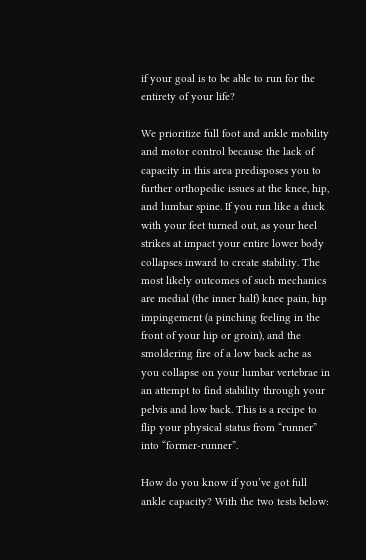if your goal is to be able to run for the entirety of your life?

We prioritize full foot and ankle mobility and motor control because the lack of capacity in this area predisposes you to further orthopedic issues at the knee, hip, and lumbar spine. If you run like a duck with your feet turned out, as your heel strikes at impact your entire lower body collapses inward to create stability. The most likely outcomes of such mechanics are medial (the inner half) knee pain, hip impingement (a pinching feeling in the front of your hip or groin), and the smoldering fire of a low back ache as you collapse on your lumbar vertebrae in an attempt to find stability through your pelvis and low back. This is a recipe to flip your physical status from “runner” into “former-runner”.

How do you know if you’ve got full ankle capacity? With the two tests below: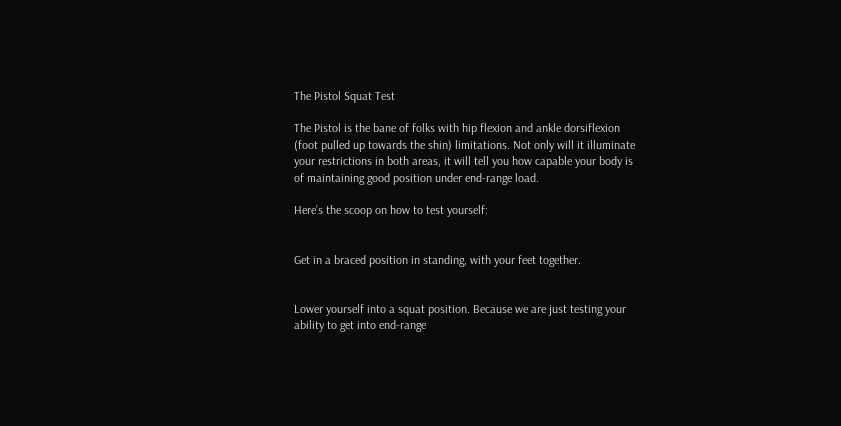The Pistol Squat Test

The Pistol is the bane of folks with hip flexion and ankle dorsiflexion (foot pulled up towards the shin) limitations. Not only will it illuminate your restrictions in both areas, it will tell you how capable your body is of maintaining good position under end-range load.

Here’s the scoop on how to test yourself:


Get in a braced position in standing, with your feet together.


Lower yourself into a squat position. Because we are just testing your ability to get into end-range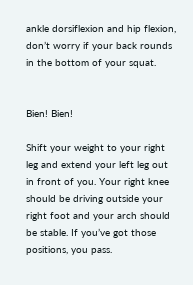ankle dorsiflexion and hip flexion, don’t worry if your back rounds in the bottom of your squat.


Bien! Bien!

Shift your weight to your right leg and extend your left leg out in front of you. Your right knee should be driving outside your right foot and your arch should be stable. If you’ve got those positions, you pass.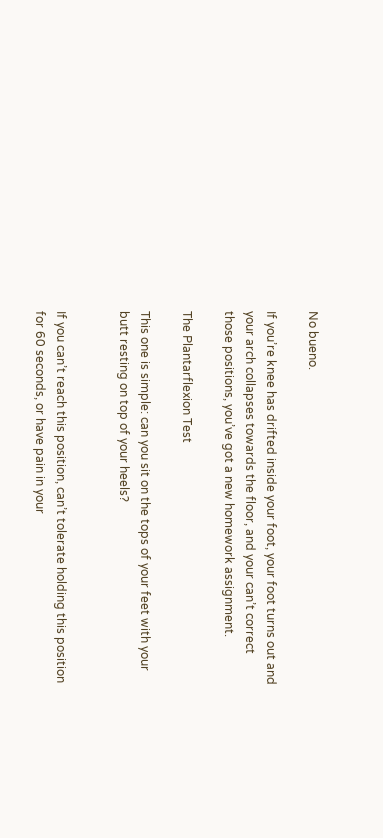No bueno.

If you’re knee has drifted inside your foot, your foot turns out and your arch collapses towards the floor, and your can’t correct those positions, you’ve got a new homework assignment.

The Plantarflexion Test

This one is simple: can you sit on the tops of your feet with your butt resting on top of your heels?


If you can’t reach this position, can’t tolerate holding this position for 60 seconds, or have pain in your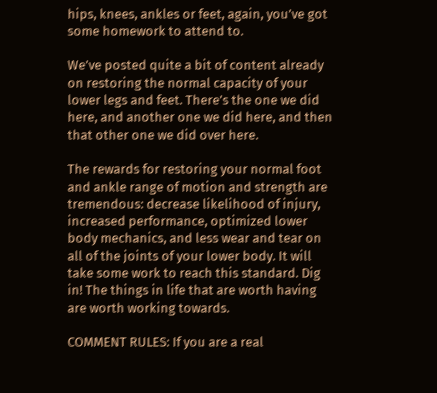hips, knees, ankles or feet, again, you’ve got some homework to attend to.

We’ve posted quite a bit of content already on restoring the normal capacity of your lower legs and feet. There’s the one we did here, and another one we did here, and then that other one we did over here.

The rewards for restoring your normal foot and ankle range of motion and strength are tremendous: decrease likelihood of injury, increased performance, optimized lower body mechanics, and less wear and tear on all of the joints of your lower body. It will take some work to reach this standard. Dig in! The things in life that are worth having are worth working towards.

COMMENT RULES: If you are a real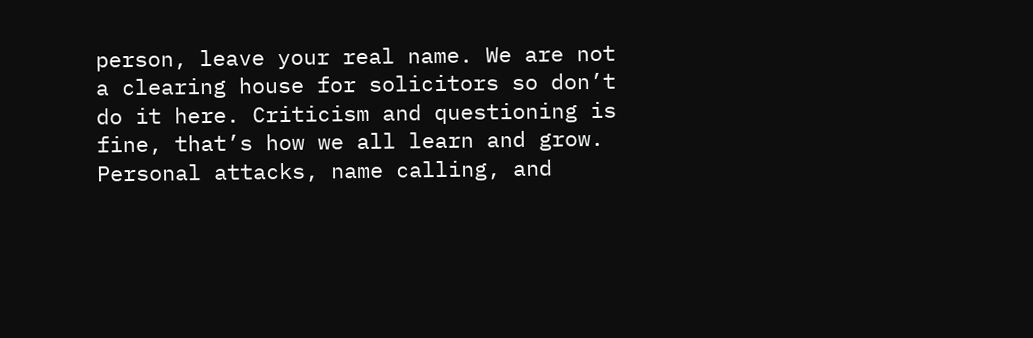person, leave your real name. We are not a clearing house for solicitors so don’t do it here. Criticism and questioning is fine, that’s how we all learn and grow. Personal attacks, name calling, and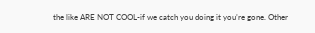the like ARE NOT COOL-if we catch you doing it you’re gone. Other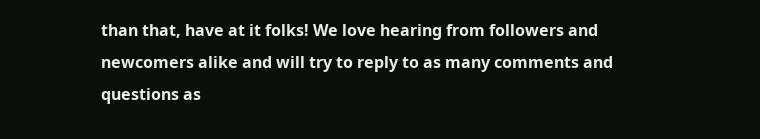than that, have at it folks! We love hearing from followers and newcomers alike and will try to reply to as many comments and questions as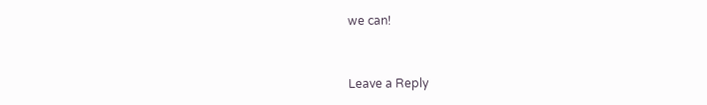we can!


Leave a Reply